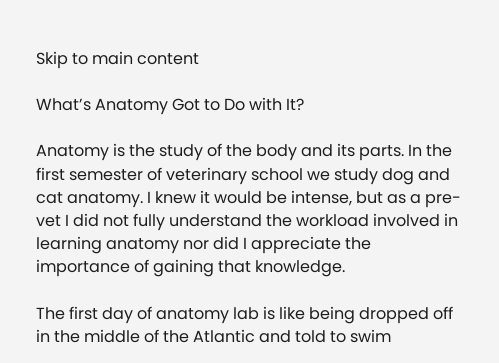Skip to main content

What’s Anatomy Got to Do with It?

Anatomy is the study of the body and its parts. In the first semester of veterinary school we study dog and cat anatomy. I knew it would be intense, but as a pre-vet I did not fully understand the workload involved in learning anatomy nor did I appreciate the importance of gaining that knowledge.

The first day of anatomy lab is like being dropped off in the middle of the Atlantic and told to swim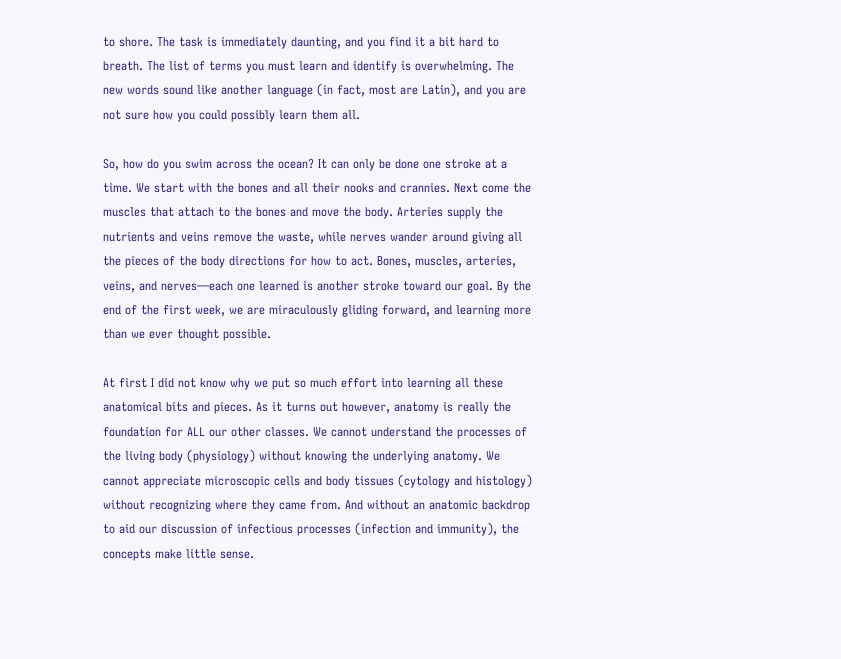to shore. The task is immediately daunting, and you find it a bit hard to breath. The list of terms you must learn and identify is overwhelming. The new words sound like another language (in fact, most are Latin), and you are not sure how you could possibly learn them all.

So, how do you swim across the ocean? It can only be done one stroke at a time. We start with the bones and all their nooks and crannies. Next come the muscles that attach to the bones and move the body. Arteries supply the nutrients and veins remove the waste, while nerves wander around giving all the pieces of the body directions for how to act. Bones, muscles, arteries, veins, and nerves—each one learned is another stroke toward our goal. By the end of the first week, we are miraculously gliding forward, and learning more than we ever thought possible.

At first I did not know why we put so much effort into learning all these anatomical bits and pieces. As it turns out however, anatomy is really the foundation for ALL our other classes. We cannot understand the processes of the living body (physiology) without knowing the underlying anatomy. We cannot appreciate microscopic cells and body tissues (cytology and histology) without recognizing where they came from. And without an anatomic backdrop to aid our discussion of infectious processes (infection and immunity), the concepts make little sense.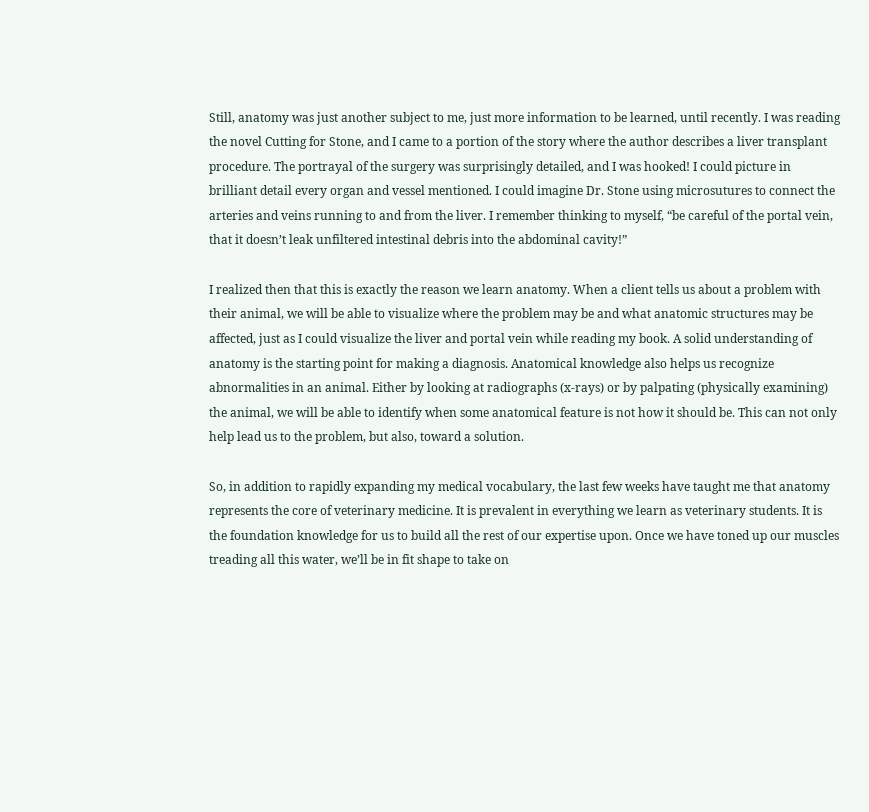Still, anatomy was just another subject to me, just more information to be learned, until recently. I was reading the novel Cutting for Stone, and I came to a portion of the story where the author describes a liver transplant procedure. The portrayal of the surgery was surprisingly detailed, and I was hooked! I could picture in brilliant detail every organ and vessel mentioned. I could imagine Dr. Stone using microsutures to connect the arteries and veins running to and from the liver. I remember thinking to myself, “be careful of the portal vein, that it doesn’t leak unfiltered intestinal debris into the abdominal cavity!”

I realized then that this is exactly the reason we learn anatomy. When a client tells us about a problem with their animal, we will be able to visualize where the problem may be and what anatomic structures may be affected, just as I could visualize the liver and portal vein while reading my book. A solid understanding of anatomy is the starting point for making a diagnosis. Anatomical knowledge also helps us recognize abnormalities in an animal. Either by looking at radiographs (x-rays) or by palpating (physically examining) the animal, we will be able to identify when some anatomical feature is not how it should be. This can not only help lead us to the problem, but also, toward a solution.

So, in addition to rapidly expanding my medical vocabulary, the last few weeks have taught me that anatomy represents the core of veterinary medicine. It is prevalent in everything we learn as veterinary students. It is the foundation knowledge for us to build all the rest of our expertise upon. Once we have toned up our muscles treading all this water, we’ll be in fit shape to take on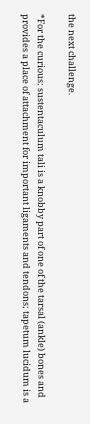the next challenge.

*For the curious: sustentaculum tali is a knobby part of one of the tarsal (ankle) bones and provides a place of attachment for important ligaments and tendons; tapetum lucidum is a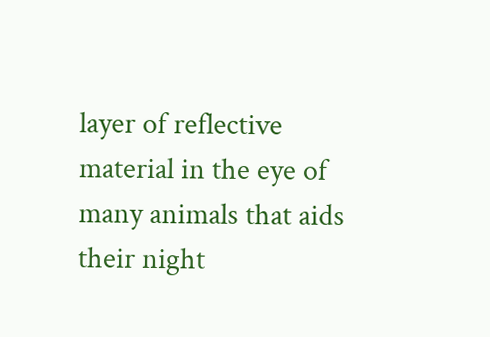layer of reflective material in the eye of many animals that aids their night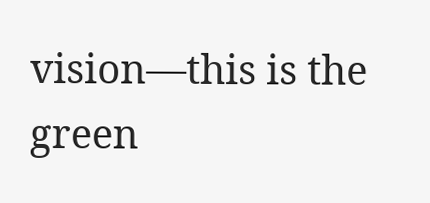vision—this is the green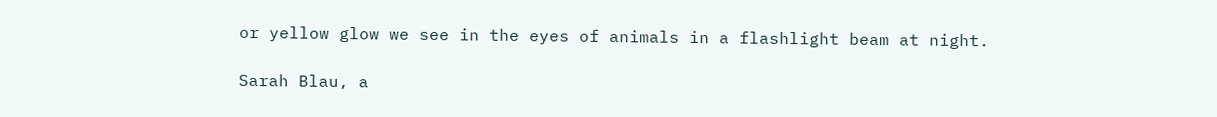or yellow glow we see in the eyes of animals in a flashlight beam at night.

Sarah Blau, a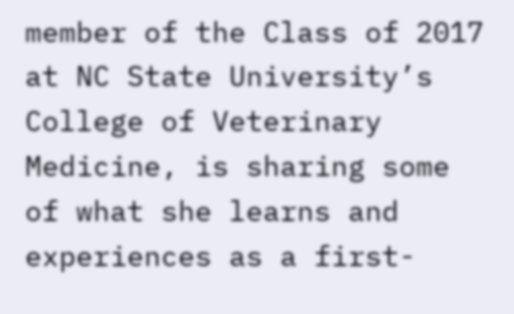member of the Class of 2017 at NC State University’s College of Veterinary Medicine, is sharing some of what she learns and experiences as a first-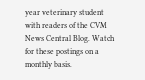year veterinary student with readers of the CVM News Central Blog. Watch for these postings on a monthly basis.